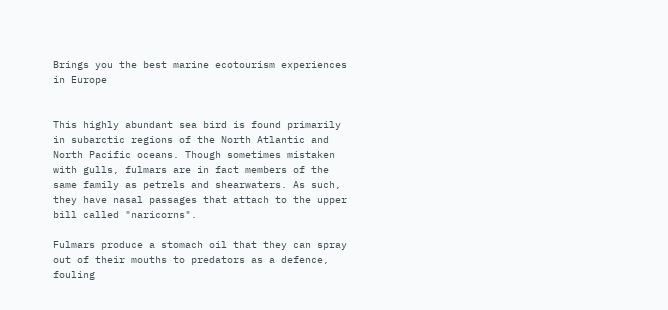Brings you the best marine ecotourism experiences in Europe


This highly abundant sea bird is found primarily in subarctic regions of the North Atlantic and North Pacific oceans. Though sometimes mistaken with gulls, fulmars are in fact members of the same family as petrels and shearwaters. As such, they have nasal passages that attach to the upper bill called "naricorns".

Fulmars produce a stomach oil that they can spray out of their mouths to predators as a defence, fouling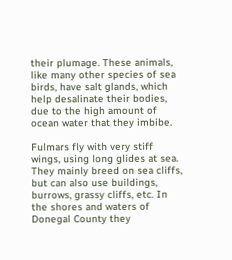their plumage. These animals, like many other species of sea birds, have salt glands, which help desalinate their bodies, due to the high amount of ocean water that they imbibe.

Fulmars fly with very stiff wings, using long glides at sea. They mainly breed on sea cliffs, but can also use buildings, burrows, grassy cliffs, etc. In the shores and waters of Donegal County they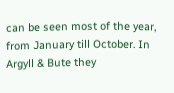can be seen most of the year, from January till October. In Argyll & Bute they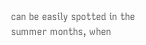can be easily spotted in the summer months, when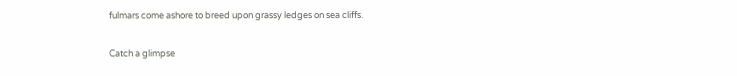fulmars come ashore to breed upon grassy ledges on sea cliffs.

Catch a glimpse